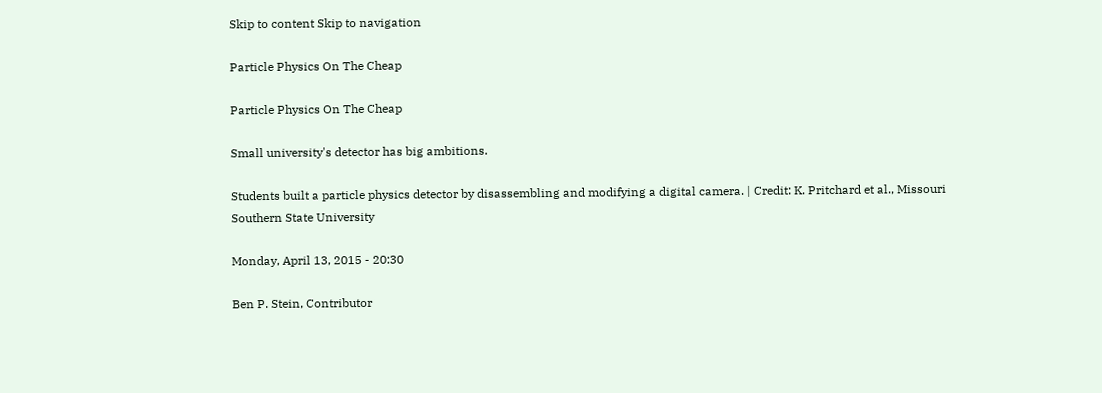Skip to content Skip to navigation

Particle Physics On The Cheap

Particle Physics On The Cheap

Small university's detector has big ambitions.

Students built a particle physics detector by disassembling and modifying a digital camera. | Credit: K. Pritchard et al., Missouri Southern State University

Monday, April 13, 2015 - 20:30

Ben P. Stein, Contributor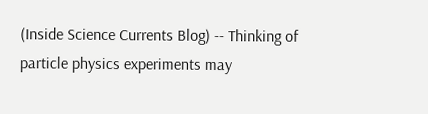(Inside Science Currents Blog) -- Thinking of particle physics experiments may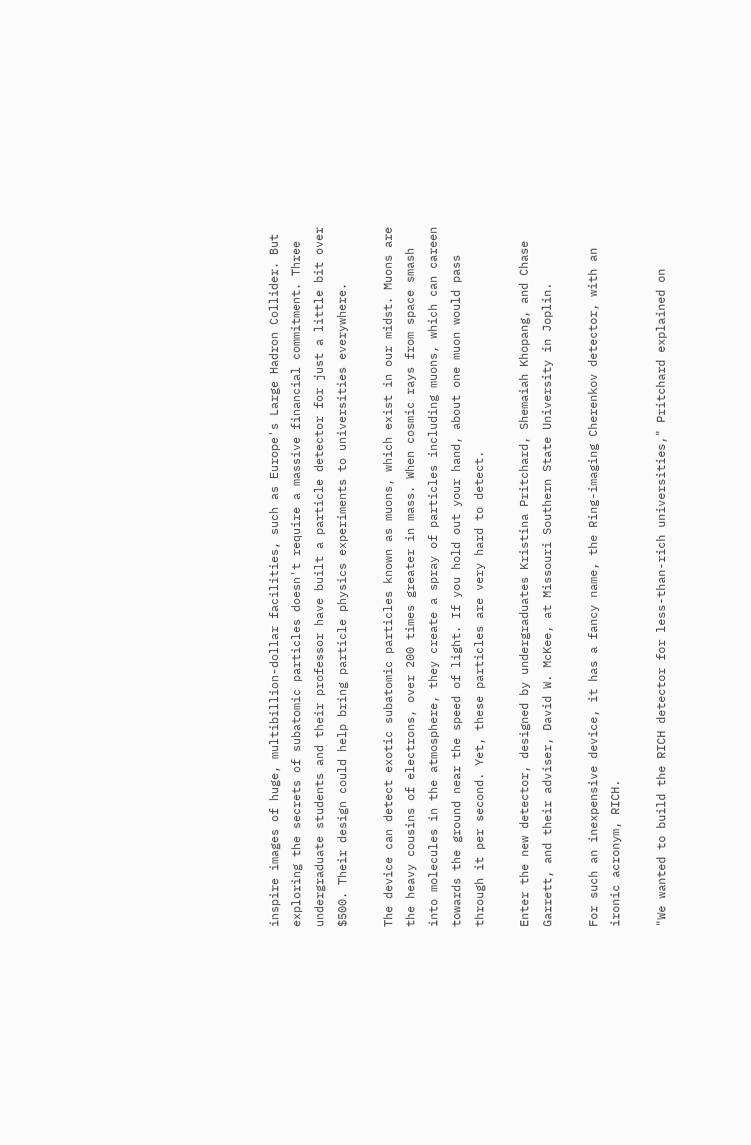inspire images of huge, multibillion-dollar facilities, such as Europe's Large Hadron Collider. But exploring the secrets of subatomic particles doesn't require a massive financial commitment. Three undergraduate students and their professor have built a particle detector for just a little bit over $500. Their design could help bring particle physics experiments to universities everywhere.

The device can detect exotic subatomic particles known as muons, which exist in our midst. Muons are the heavy cousins of electrons, over 200 times greater in mass. When cosmic rays from space smash into molecules in the atmosphere, they create a spray of particles including muons, which can careen towards the ground near the speed of light. If you hold out your hand, about one muon would pass through it per second. Yet, these particles are very hard to detect.

Enter the new detector, designed by undergraduates Kristina Pritchard, Shemaiah Khopang, and Chase Garrett, and their adviser, David W. McKee, at Missouri Southern State University in Joplin.

For such an inexpensive device, it has a fancy name, the Ring-imaging Cherenkov detector, with an ironic acronym, RICH.

"We wanted to build the RICH detector for less-than-rich universities," Pritchard explained on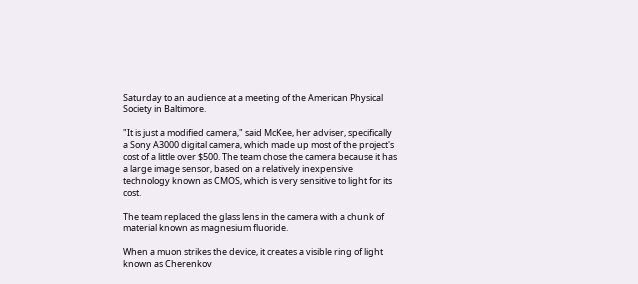Saturday to an audience at a meeting of the American Physical Society in Baltimore.

"It is just a modified camera," said McKee, her adviser, specifically a Sony A3000 digital camera, which made up most of the project's cost of a little over $500. The team chose the camera because it has a large image sensor, based on a relatively inexpensive technology known as CMOS, which is very sensitive to light for its cost.

The team replaced the glass lens in the camera with a chunk of material known as magnesium fluoride.

When a muon strikes the device, it creates a visible ring of light known as Cherenkov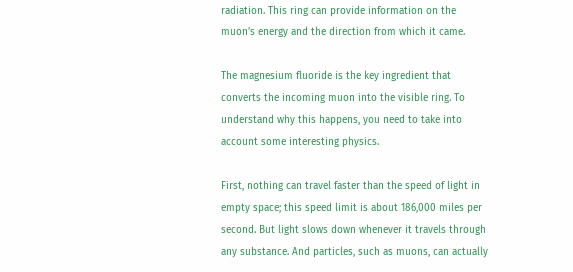radiation. This ring can provide information on the muon's energy and the direction from which it came.

The magnesium fluoride is the key ingredient that converts the incoming muon into the visible ring. To understand why this happens, you need to take into account some interesting physics.

First, nothing can travel faster than the speed of light in empty space; this speed limit is about 186,000 miles per second. But light slows down whenever it travels through any substance. And particles, such as muons, can actually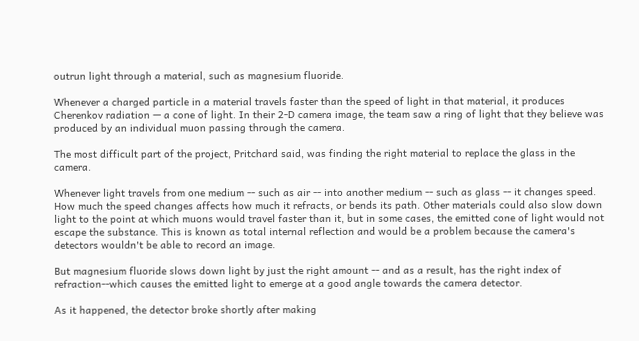outrun light through a material, such as magnesium fluoride.

Whenever a charged particle in a material travels faster than the speed of light in that material, it produces Cherenkov radiation — a cone of light. In their 2-D camera image, the team saw a ring of light that they believe was produced by an individual muon passing through the camera.

The most difficult part of the project, Pritchard said, was finding the right material to replace the glass in the camera.

Whenever light travels from one medium -- such as air -- into another medium -- such as glass -- it changes speed. How much the speed changes affects how much it refracts, or bends its path. Other materials could also slow down light to the point at which muons would travel faster than it, but in some cases, the emitted cone of light would not escape the substance. This is known as total internal reflection and would be a problem because the camera's detectors wouldn't be able to record an image.

But magnesium fluoride slows down light by just the right amount -- and as a result, has the right index of refraction--which causes the emitted light to emerge at a good angle towards the camera detector.

As it happened, the detector broke shortly after making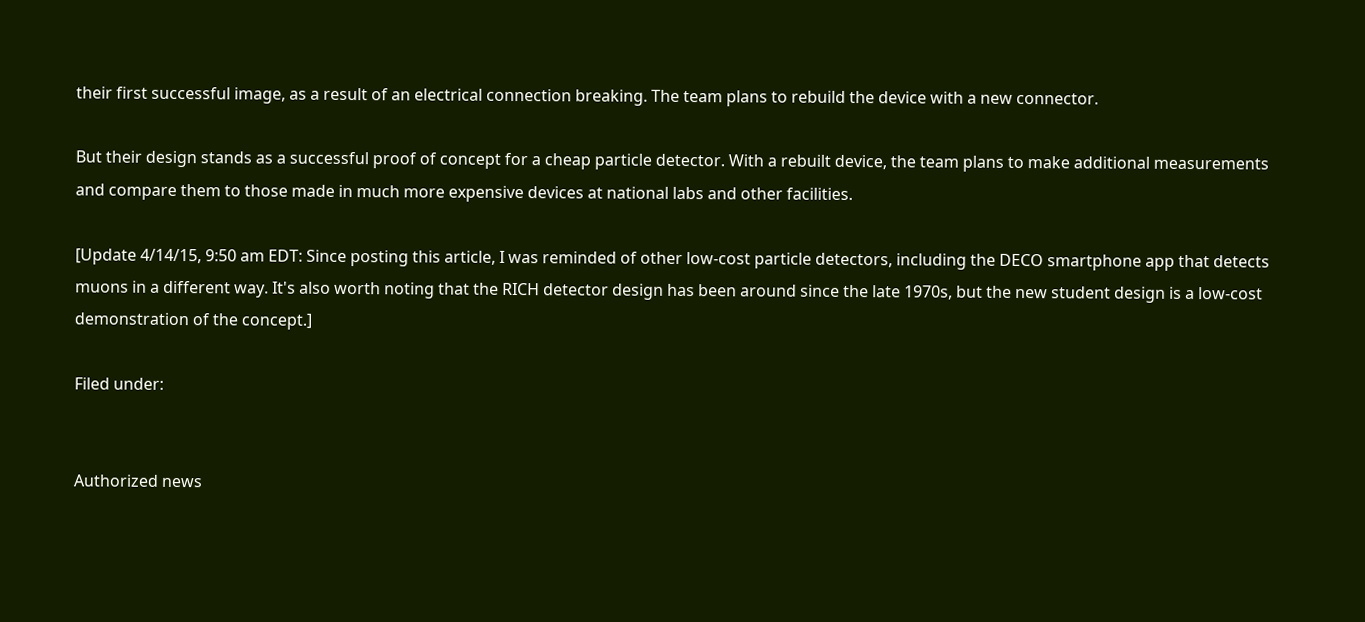their first successful image, as a result of an electrical connection breaking. The team plans to rebuild the device with a new connector.

But their design stands as a successful proof of concept for a cheap particle detector. With a rebuilt device, the team plans to make additional measurements and compare them to those made in much more expensive devices at national labs and other facilities.

[Update 4/14/15, 9:50 am EDT: Since posting this article, I was reminded of other low-cost particle detectors, including the DECO smartphone app that detects muons in a different way. It's also worth noting that the RICH detector design has been around since the late 1970s, but the new student design is a low-cost demonstration of the concept.]

Filed under:


Authorized news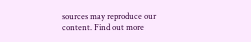sources may reproduce our content. Find out more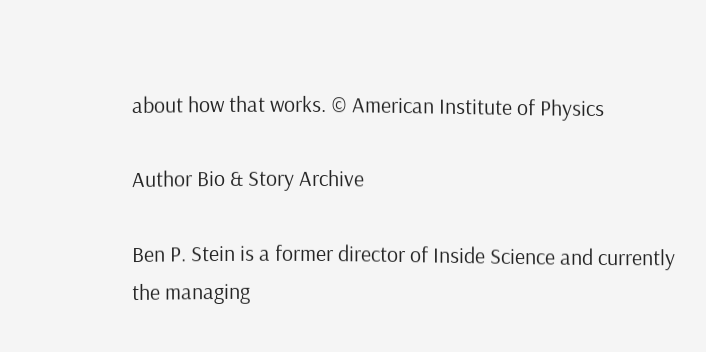about how that works. © American Institute of Physics

Author Bio & Story Archive

Ben P. Stein is a former director of Inside Science and currently the managing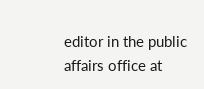editor in the public affairs office at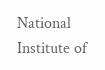National Institute of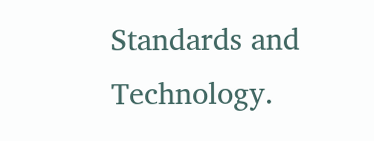Standards and Technology.